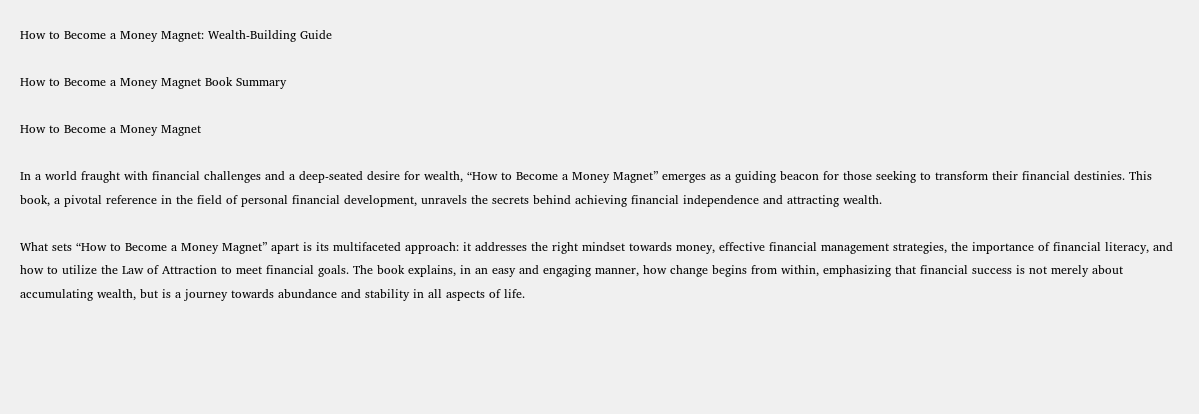How to Become a Money Magnet: Wealth-Building Guide

How to Become a Money Magnet Book Summary

How to Become a Money Magnet

In a world fraught with financial challenges and a deep-seated desire for wealth, “How to Become a Money Magnet” emerges as a guiding beacon for those seeking to transform their financial destinies. This book, a pivotal reference in the field of personal financial development, unravels the secrets behind achieving financial independence and attracting wealth.

What sets “How to Become a Money Magnet” apart is its multifaceted approach: it addresses the right mindset towards money, effective financial management strategies, the importance of financial literacy, and how to utilize the Law of Attraction to meet financial goals. The book explains, in an easy and engaging manner, how change begins from within, emphasizing that financial success is not merely about accumulating wealth, but is a journey towards abundance and stability in all aspects of life.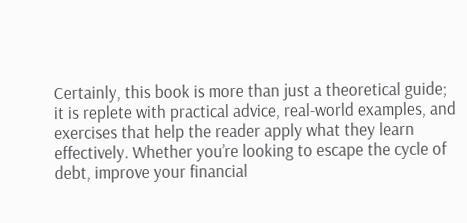Certainly, this book is more than just a theoretical guide; it is replete with practical advice, real-world examples, and exercises that help the reader apply what they learn effectively. Whether you’re looking to escape the cycle of debt, improve your financial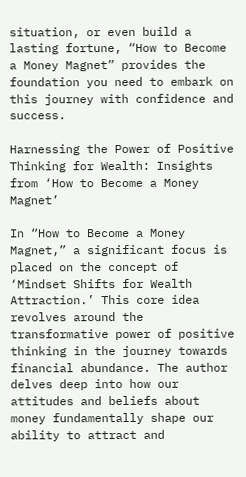situation, or even build a lasting fortune, “How to Become a Money Magnet” provides the foundation you need to embark on this journey with confidence and success.

Harnessing the Power of Positive Thinking for Wealth: Insights from ‘How to Become a Money Magnet’

In “How to Become a Money Magnet,” a significant focus is placed on the concept of ‘Mindset Shifts for Wealth Attraction.’ This core idea revolves around the transformative power of positive thinking in the journey towards financial abundance. The author delves deep into how our attitudes and beliefs about money fundamentally shape our ability to attract and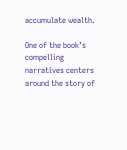accumulate wealth.

One of the book’s compelling narratives centers around the story of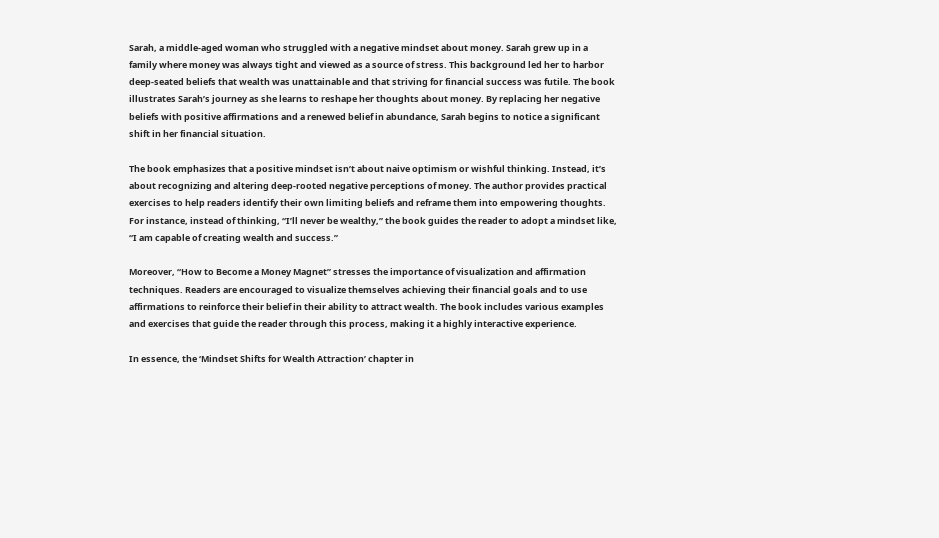Sarah, a middle-aged woman who struggled with a negative mindset about money. Sarah grew up in a family where money was always tight and viewed as a source of stress. This background led her to harbor deep-seated beliefs that wealth was unattainable and that striving for financial success was futile. The book illustrates Sarah’s journey as she learns to reshape her thoughts about money. By replacing her negative beliefs with positive affirmations and a renewed belief in abundance, Sarah begins to notice a significant shift in her financial situation.

The book emphasizes that a positive mindset isn’t about naive optimism or wishful thinking. Instead, it’s about recognizing and altering deep-rooted negative perceptions of money. The author provides practical exercises to help readers identify their own limiting beliefs and reframe them into empowering thoughts. For instance, instead of thinking, “I’ll never be wealthy,” the book guides the reader to adopt a mindset like, “I am capable of creating wealth and success.”

Moreover, “How to Become a Money Magnet” stresses the importance of visualization and affirmation techniques. Readers are encouraged to visualize themselves achieving their financial goals and to use affirmations to reinforce their belief in their ability to attract wealth. The book includes various examples and exercises that guide the reader through this process, making it a highly interactive experience.

In essence, the ‘Mindset Shifts for Wealth Attraction’ chapter in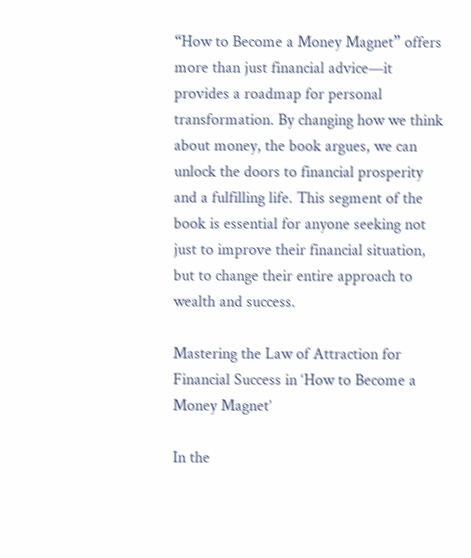“How to Become a Money Magnet” offers more than just financial advice—it provides a roadmap for personal transformation. By changing how we think about money, the book argues, we can unlock the doors to financial prosperity and a fulfilling life. This segment of the book is essential for anyone seeking not just to improve their financial situation, but to change their entire approach to wealth and success.

Mastering the Law of Attraction for Financial Success in ‘How to Become a Money Magnet’

In the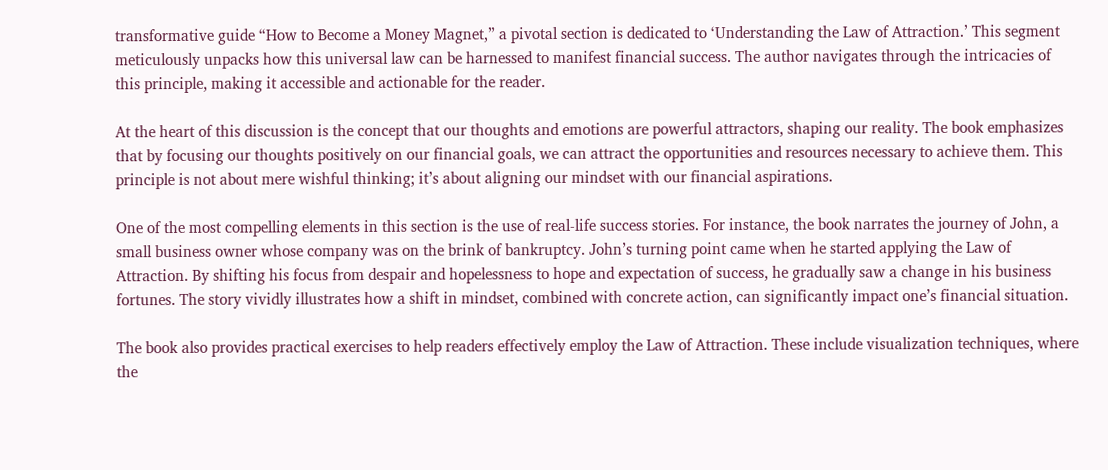transformative guide “How to Become a Money Magnet,” a pivotal section is dedicated to ‘Understanding the Law of Attraction.’ This segment meticulously unpacks how this universal law can be harnessed to manifest financial success. The author navigates through the intricacies of this principle, making it accessible and actionable for the reader.

At the heart of this discussion is the concept that our thoughts and emotions are powerful attractors, shaping our reality. The book emphasizes that by focusing our thoughts positively on our financial goals, we can attract the opportunities and resources necessary to achieve them. This principle is not about mere wishful thinking; it’s about aligning our mindset with our financial aspirations.

One of the most compelling elements in this section is the use of real-life success stories. For instance, the book narrates the journey of John, a small business owner whose company was on the brink of bankruptcy. John’s turning point came when he started applying the Law of Attraction. By shifting his focus from despair and hopelessness to hope and expectation of success, he gradually saw a change in his business fortunes. The story vividly illustrates how a shift in mindset, combined with concrete action, can significantly impact one’s financial situation.

The book also provides practical exercises to help readers effectively employ the Law of Attraction. These include visualization techniques, where the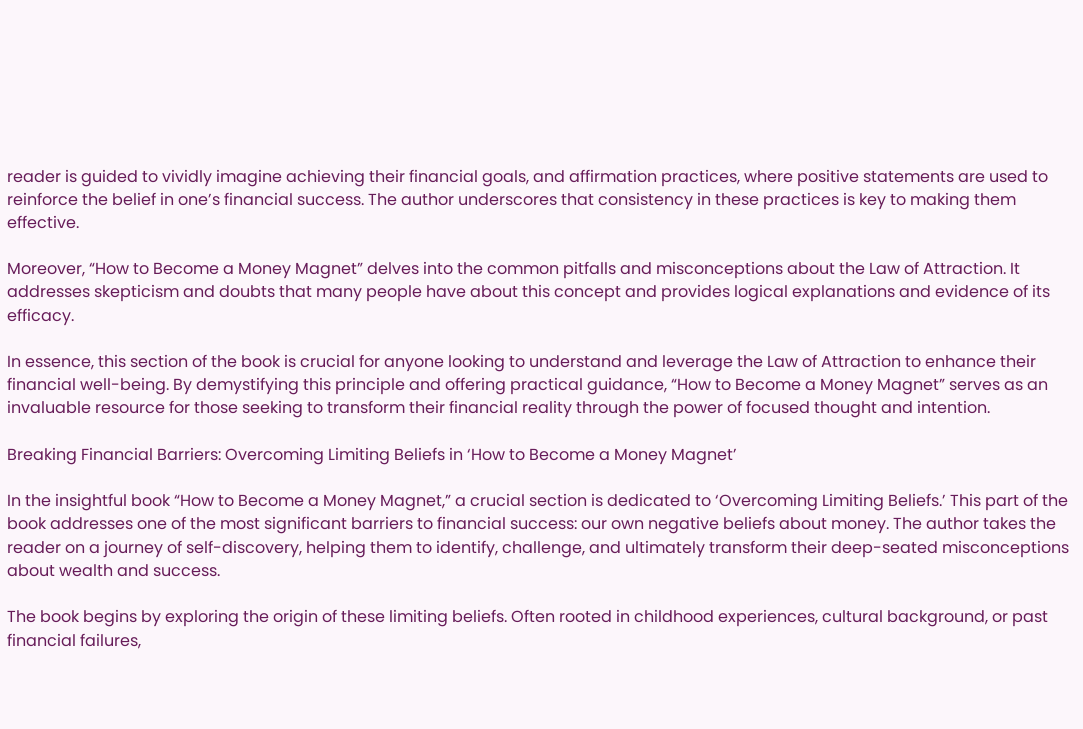reader is guided to vividly imagine achieving their financial goals, and affirmation practices, where positive statements are used to reinforce the belief in one’s financial success. The author underscores that consistency in these practices is key to making them effective.

Moreover, “How to Become a Money Magnet” delves into the common pitfalls and misconceptions about the Law of Attraction. It addresses skepticism and doubts that many people have about this concept and provides logical explanations and evidence of its efficacy.

In essence, this section of the book is crucial for anyone looking to understand and leverage the Law of Attraction to enhance their financial well-being. By demystifying this principle and offering practical guidance, “How to Become a Money Magnet” serves as an invaluable resource for those seeking to transform their financial reality through the power of focused thought and intention.

Breaking Financial Barriers: Overcoming Limiting Beliefs in ‘How to Become a Money Magnet’

In the insightful book “How to Become a Money Magnet,” a crucial section is dedicated to ‘Overcoming Limiting Beliefs.’ This part of the book addresses one of the most significant barriers to financial success: our own negative beliefs about money. The author takes the reader on a journey of self-discovery, helping them to identify, challenge, and ultimately transform their deep-seated misconceptions about wealth and success.

The book begins by exploring the origin of these limiting beliefs. Often rooted in childhood experiences, cultural background, or past financial failures,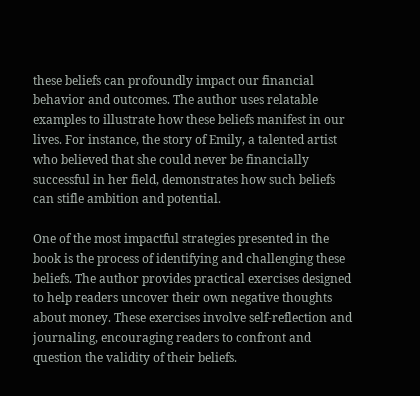these beliefs can profoundly impact our financial behavior and outcomes. The author uses relatable examples to illustrate how these beliefs manifest in our lives. For instance, the story of Emily, a talented artist who believed that she could never be financially successful in her field, demonstrates how such beliefs can stifle ambition and potential.

One of the most impactful strategies presented in the book is the process of identifying and challenging these beliefs. The author provides practical exercises designed to help readers uncover their own negative thoughts about money. These exercises involve self-reflection and journaling, encouraging readers to confront and question the validity of their beliefs.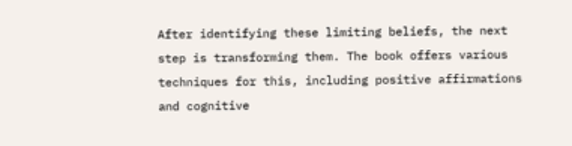After identifying these limiting beliefs, the next step is transforming them. The book offers various techniques for this, including positive affirmations and cognitive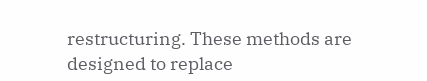restructuring. These methods are designed to replace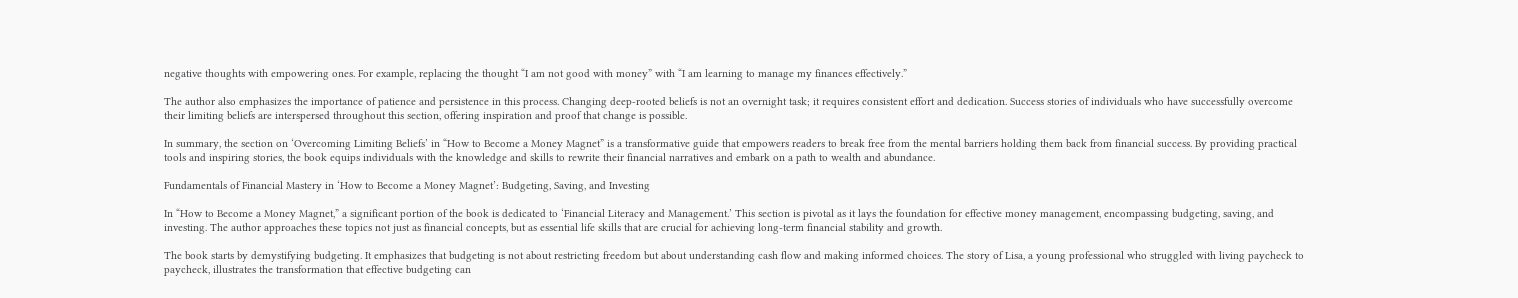negative thoughts with empowering ones. For example, replacing the thought “I am not good with money” with “I am learning to manage my finances effectively.”

The author also emphasizes the importance of patience and persistence in this process. Changing deep-rooted beliefs is not an overnight task; it requires consistent effort and dedication. Success stories of individuals who have successfully overcome their limiting beliefs are interspersed throughout this section, offering inspiration and proof that change is possible.

In summary, the section on ‘Overcoming Limiting Beliefs’ in “How to Become a Money Magnet” is a transformative guide that empowers readers to break free from the mental barriers holding them back from financial success. By providing practical tools and inspiring stories, the book equips individuals with the knowledge and skills to rewrite their financial narratives and embark on a path to wealth and abundance.

Fundamentals of Financial Mastery in ‘How to Become a Money Magnet’: Budgeting, Saving, and Investing

In “How to Become a Money Magnet,” a significant portion of the book is dedicated to ‘Financial Literacy and Management.’ This section is pivotal as it lays the foundation for effective money management, encompassing budgeting, saving, and investing. The author approaches these topics not just as financial concepts, but as essential life skills that are crucial for achieving long-term financial stability and growth.

The book starts by demystifying budgeting. It emphasizes that budgeting is not about restricting freedom but about understanding cash flow and making informed choices. The story of Lisa, a young professional who struggled with living paycheck to paycheck, illustrates the transformation that effective budgeting can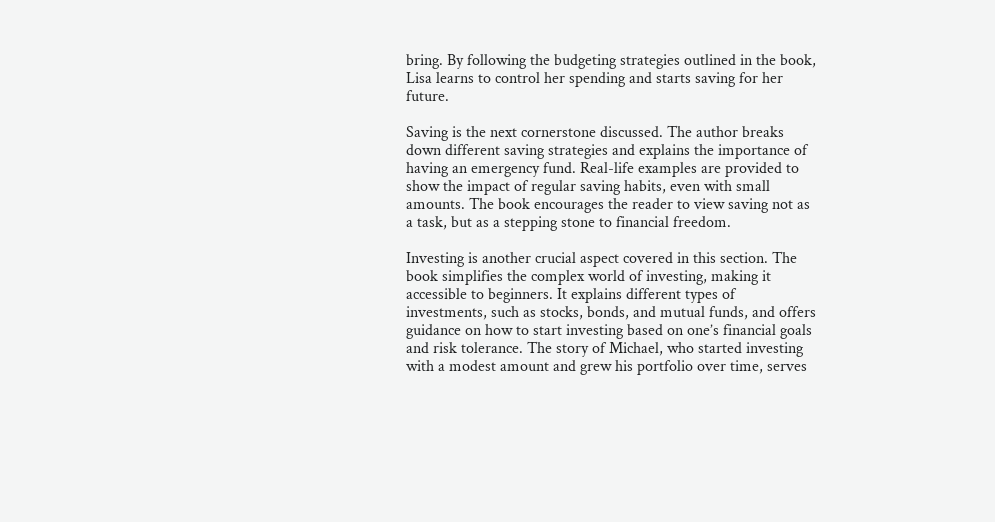bring. By following the budgeting strategies outlined in the book, Lisa learns to control her spending and starts saving for her future.

Saving is the next cornerstone discussed. The author breaks down different saving strategies and explains the importance of having an emergency fund. Real-life examples are provided to show the impact of regular saving habits, even with small amounts. The book encourages the reader to view saving not as a task, but as a stepping stone to financial freedom.

Investing is another crucial aspect covered in this section. The book simplifies the complex world of investing, making it accessible to beginners. It explains different types of investments, such as stocks, bonds, and mutual funds, and offers guidance on how to start investing based on one’s financial goals and risk tolerance. The story of Michael, who started investing with a modest amount and grew his portfolio over time, serves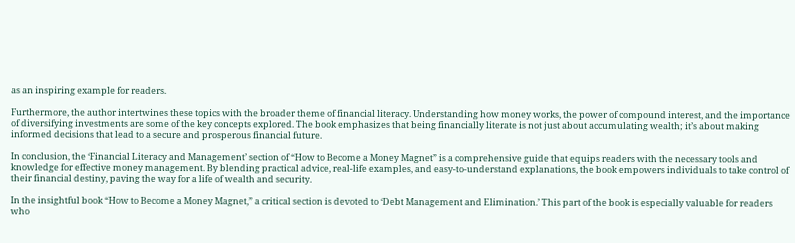as an inspiring example for readers.

Furthermore, the author intertwines these topics with the broader theme of financial literacy. Understanding how money works, the power of compound interest, and the importance of diversifying investments are some of the key concepts explored. The book emphasizes that being financially literate is not just about accumulating wealth; it’s about making informed decisions that lead to a secure and prosperous financial future.

In conclusion, the ‘Financial Literacy and Management’ section of “How to Become a Money Magnet” is a comprehensive guide that equips readers with the necessary tools and knowledge for effective money management. By blending practical advice, real-life examples, and easy-to-understand explanations, the book empowers individuals to take control of their financial destiny, paving the way for a life of wealth and security.

In the insightful book “How to Become a Money Magnet,” a critical section is devoted to ‘Debt Management and Elimination.’ This part of the book is especially valuable for readers who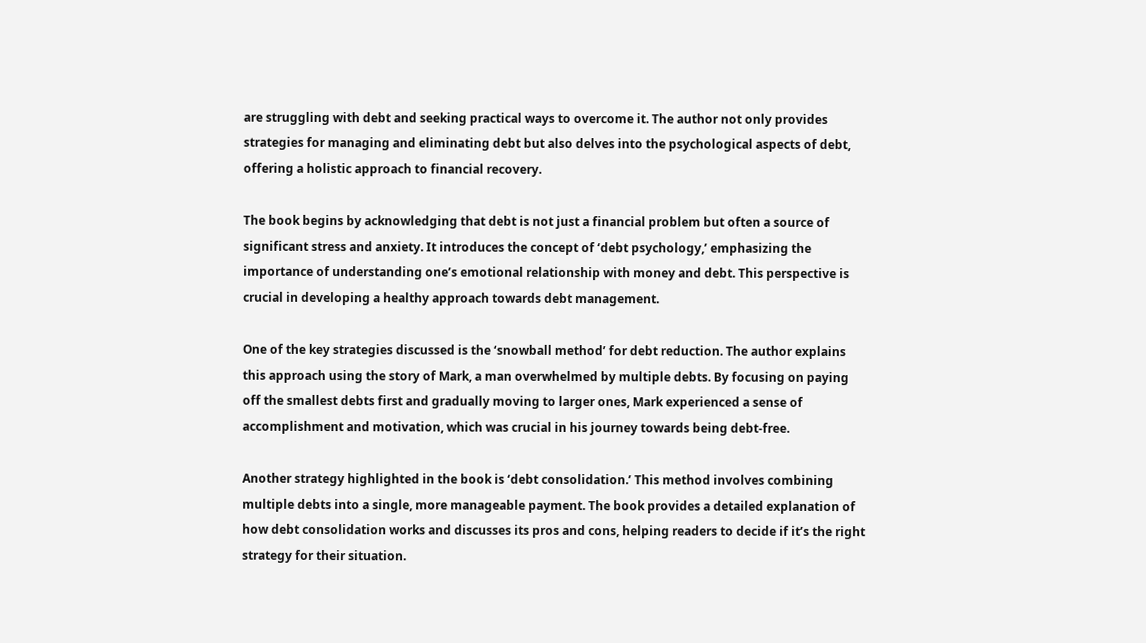are struggling with debt and seeking practical ways to overcome it. The author not only provides strategies for managing and eliminating debt but also delves into the psychological aspects of debt, offering a holistic approach to financial recovery.

The book begins by acknowledging that debt is not just a financial problem but often a source of significant stress and anxiety. It introduces the concept of ‘debt psychology,’ emphasizing the importance of understanding one’s emotional relationship with money and debt. This perspective is crucial in developing a healthy approach towards debt management.

One of the key strategies discussed is the ‘snowball method’ for debt reduction. The author explains this approach using the story of Mark, a man overwhelmed by multiple debts. By focusing on paying off the smallest debts first and gradually moving to larger ones, Mark experienced a sense of accomplishment and motivation, which was crucial in his journey towards being debt-free.

Another strategy highlighted in the book is ‘debt consolidation.’ This method involves combining multiple debts into a single, more manageable payment. The book provides a detailed explanation of how debt consolidation works and discusses its pros and cons, helping readers to decide if it’s the right strategy for their situation.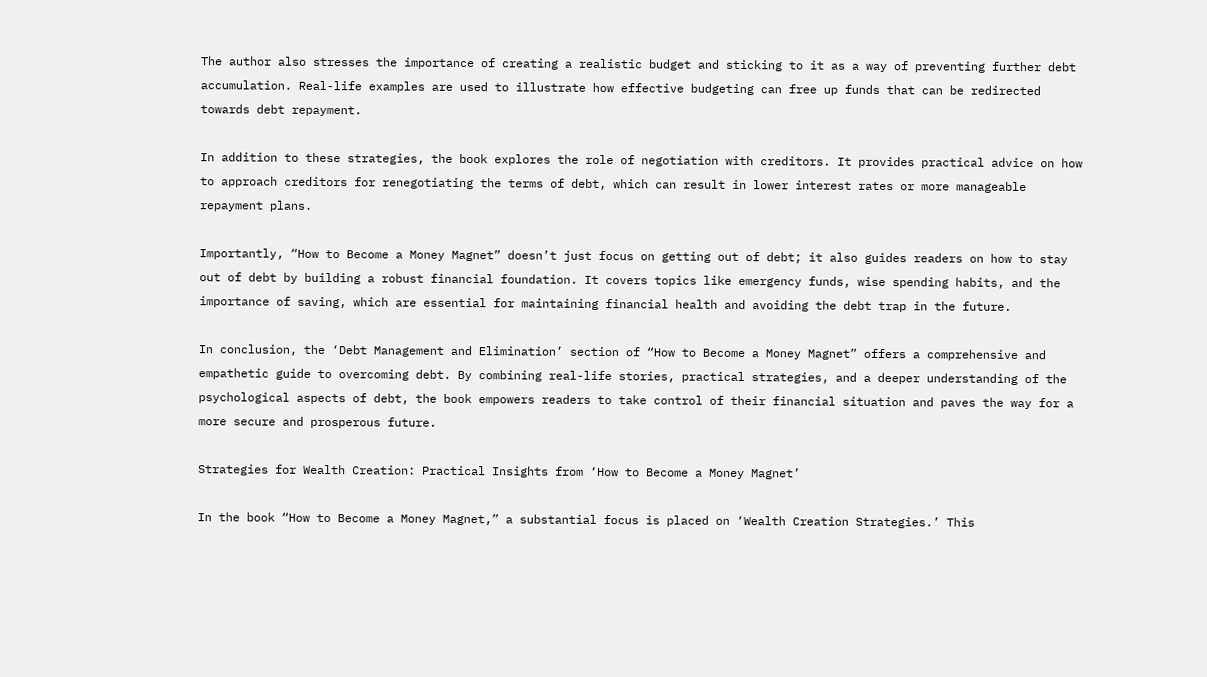The author also stresses the importance of creating a realistic budget and sticking to it as a way of preventing further debt accumulation. Real-life examples are used to illustrate how effective budgeting can free up funds that can be redirected towards debt repayment.

In addition to these strategies, the book explores the role of negotiation with creditors. It provides practical advice on how to approach creditors for renegotiating the terms of debt, which can result in lower interest rates or more manageable repayment plans.

Importantly, “How to Become a Money Magnet” doesn’t just focus on getting out of debt; it also guides readers on how to stay out of debt by building a robust financial foundation. It covers topics like emergency funds, wise spending habits, and the importance of saving, which are essential for maintaining financial health and avoiding the debt trap in the future.

In conclusion, the ‘Debt Management and Elimination’ section of “How to Become a Money Magnet” offers a comprehensive and empathetic guide to overcoming debt. By combining real-life stories, practical strategies, and a deeper understanding of the psychological aspects of debt, the book empowers readers to take control of their financial situation and paves the way for a more secure and prosperous future.

Strategies for Wealth Creation: Practical Insights from ‘How to Become a Money Magnet’

In the book “How to Become a Money Magnet,” a substantial focus is placed on ‘Wealth Creation Strategies.’ This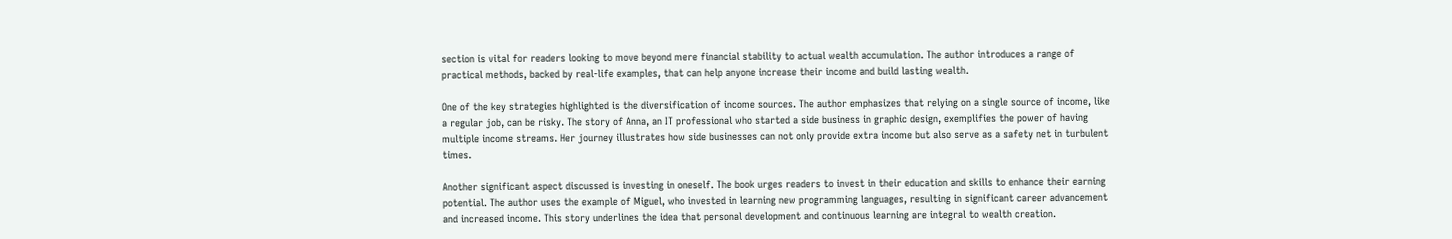section is vital for readers looking to move beyond mere financial stability to actual wealth accumulation. The author introduces a range of practical methods, backed by real-life examples, that can help anyone increase their income and build lasting wealth.

One of the key strategies highlighted is the diversification of income sources. The author emphasizes that relying on a single source of income, like a regular job, can be risky. The story of Anna, an IT professional who started a side business in graphic design, exemplifies the power of having multiple income streams. Her journey illustrates how side businesses can not only provide extra income but also serve as a safety net in turbulent times.

Another significant aspect discussed is investing in oneself. The book urges readers to invest in their education and skills to enhance their earning potential. The author uses the example of Miguel, who invested in learning new programming languages, resulting in significant career advancement and increased income. This story underlines the idea that personal development and continuous learning are integral to wealth creation.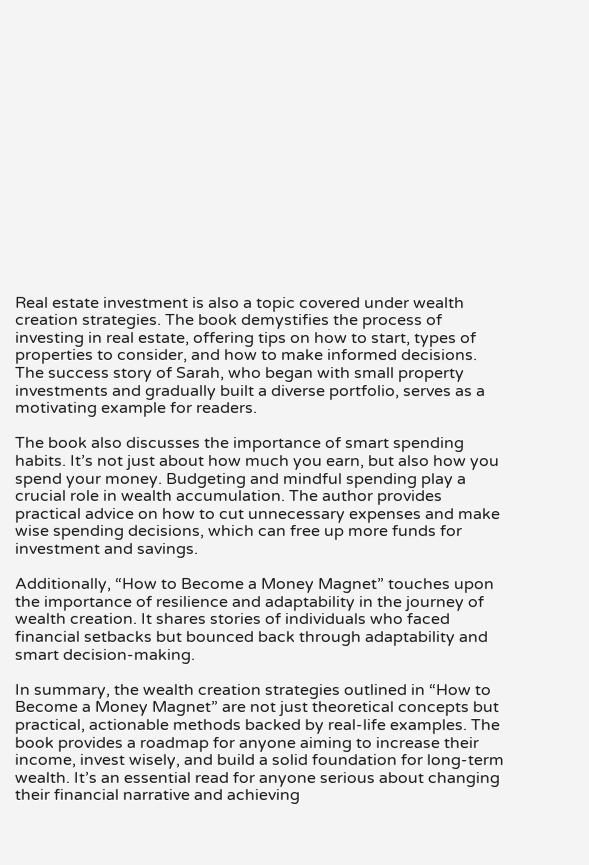Real estate investment is also a topic covered under wealth creation strategies. The book demystifies the process of investing in real estate, offering tips on how to start, types of properties to consider, and how to make informed decisions. The success story of Sarah, who began with small property investments and gradually built a diverse portfolio, serves as a motivating example for readers.

The book also discusses the importance of smart spending habits. It’s not just about how much you earn, but also how you spend your money. Budgeting and mindful spending play a crucial role in wealth accumulation. The author provides practical advice on how to cut unnecessary expenses and make wise spending decisions, which can free up more funds for investment and savings.

Additionally, “How to Become a Money Magnet” touches upon the importance of resilience and adaptability in the journey of wealth creation. It shares stories of individuals who faced financial setbacks but bounced back through adaptability and smart decision-making.

In summary, the wealth creation strategies outlined in “How to Become a Money Magnet” are not just theoretical concepts but practical, actionable methods backed by real-life examples. The book provides a roadmap for anyone aiming to increase their income, invest wisely, and build a solid foundation for long-term wealth. It’s an essential read for anyone serious about changing their financial narrative and achieving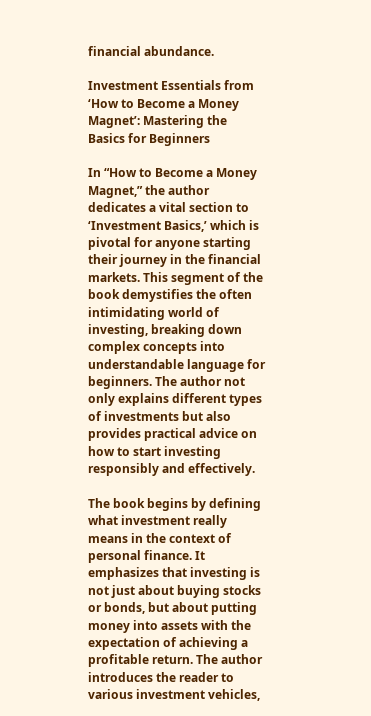financial abundance.

Investment Essentials from ‘How to Become a Money Magnet’: Mastering the Basics for Beginners

In “How to Become a Money Magnet,” the author dedicates a vital section to ‘Investment Basics,’ which is pivotal for anyone starting their journey in the financial markets. This segment of the book demystifies the often intimidating world of investing, breaking down complex concepts into understandable language for beginners. The author not only explains different types of investments but also provides practical advice on how to start investing responsibly and effectively.

The book begins by defining what investment really means in the context of personal finance. It emphasizes that investing is not just about buying stocks or bonds, but about putting money into assets with the expectation of achieving a profitable return. The author introduces the reader to various investment vehicles,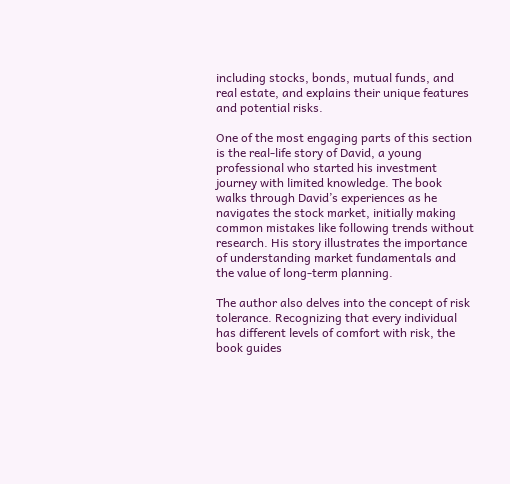including stocks, bonds, mutual funds, and real estate, and explains their unique features and potential risks.

One of the most engaging parts of this section is the real-life story of David, a young professional who started his investment journey with limited knowledge. The book walks through David’s experiences as he navigates the stock market, initially making common mistakes like following trends without research. His story illustrates the importance of understanding market fundamentals and the value of long-term planning.

The author also delves into the concept of risk tolerance. Recognizing that every individual has different levels of comfort with risk, the book guides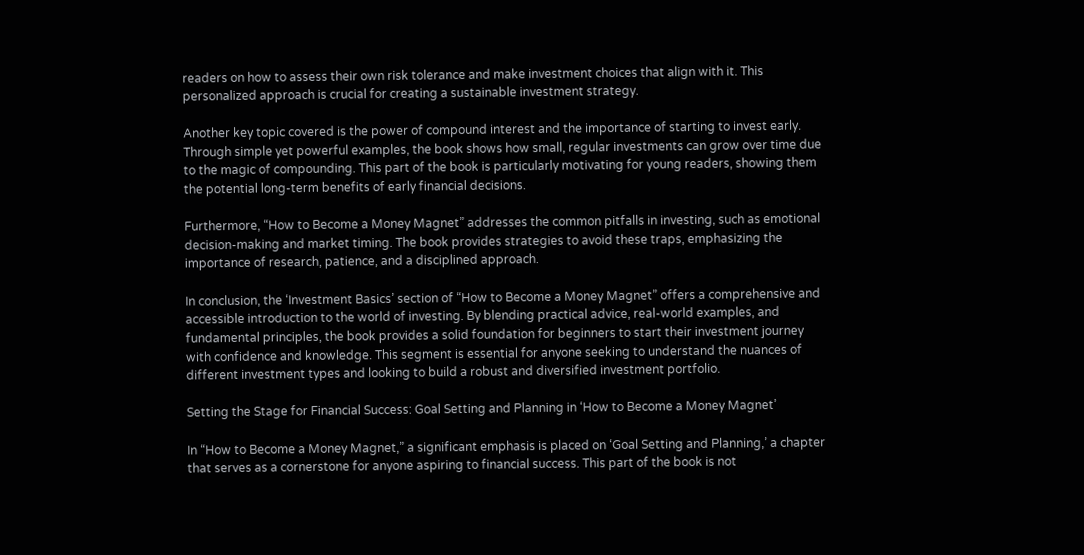readers on how to assess their own risk tolerance and make investment choices that align with it. This personalized approach is crucial for creating a sustainable investment strategy.

Another key topic covered is the power of compound interest and the importance of starting to invest early. Through simple yet powerful examples, the book shows how small, regular investments can grow over time due to the magic of compounding. This part of the book is particularly motivating for young readers, showing them the potential long-term benefits of early financial decisions.

Furthermore, “How to Become a Money Magnet” addresses the common pitfalls in investing, such as emotional decision-making and market timing. The book provides strategies to avoid these traps, emphasizing the importance of research, patience, and a disciplined approach.

In conclusion, the ‘Investment Basics’ section of “How to Become a Money Magnet” offers a comprehensive and accessible introduction to the world of investing. By blending practical advice, real-world examples, and fundamental principles, the book provides a solid foundation for beginners to start their investment journey with confidence and knowledge. This segment is essential for anyone seeking to understand the nuances of different investment types and looking to build a robust and diversified investment portfolio.

Setting the Stage for Financial Success: Goal Setting and Planning in ‘How to Become a Money Magnet’

In “How to Become a Money Magnet,” a significant emphasis is placed on ‘Goal Setting and Planning,’ a chapter that serves as a cornerstone for anyone aspiring to financial success. This part of the book is not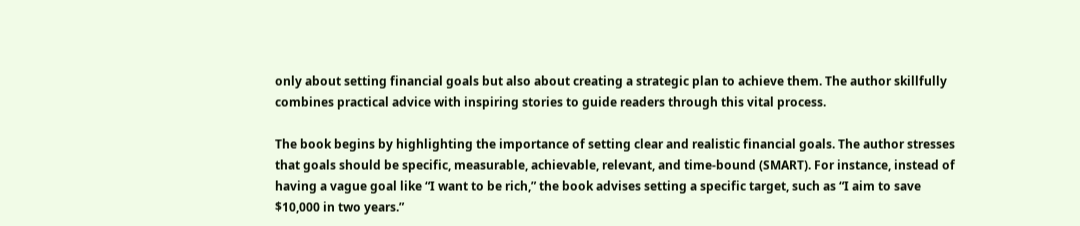only about setting financial goals but also about creating a strategic plan to achieve them. The author skillfully combines practical advice with inspiring stories to guide readers through this vital process.

The book begins by highlighting the importance of setting clear and realistic financial goals. The author stresses that goals should be specific, measurable, achievable, relevant, and time-bound (SMART). For instance, instead of having a vague goal like “I want to be rich,” the book advises setting a specific target, such as “I aim to save $10,000 in two years.”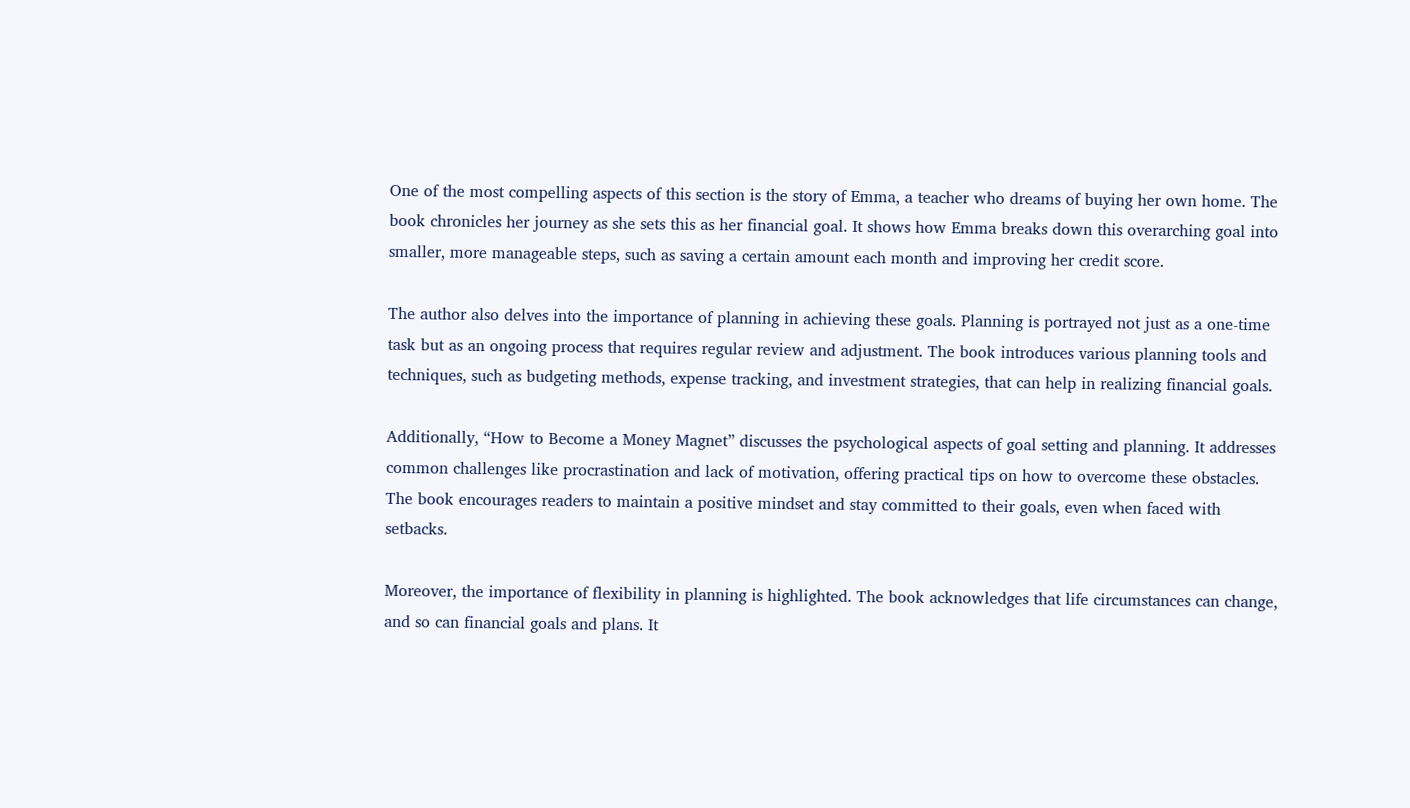One of the most compelling aspects of this section is the story of Emma, a teacher who dreams of buying her own home. The book chronicles her journey as she sets this as her financial goal. It shows how Emma breaks down this overarching goal into smaller, more manageable steps, such as saving a certain amount each month and improving her credit score.

The author also delves into the importance of planning in achieving these goals. Planning is portrayed not just as a one-time task but as an ongoing process that requires regular review and adjustment. The book introduces various planning tools and techniques, such as budgeting methods, expense tracking, and investment strategies, that can help in realizing financial goals.

Additionally, “How to Become a Money Magnet” discusses the psychological aspects of goal setting and planning. It addresses common challenges like procrastination and lack of motivation, offering practical tips on how to overcome these obstacles. The book encourages readers to maintain a positive mindset and stay committed to their goals, even when faced with setbacks.

Moreover, the importance of flexibility in planning is highlighted. The book acknowledges that life circumstances can change, and so can financial goals and plans. It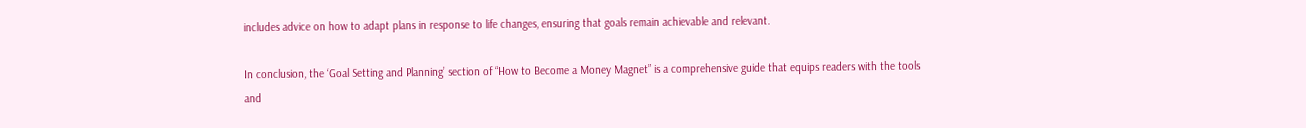includes advice on how to adapt plans in response to life changes, ensuring that goals remain achievable and relevant.

In conclusion, the ‘Goal Setting and Planning’ section of “How to Become a Money Magnet” is a comprehensive guide that equips readers with the tools and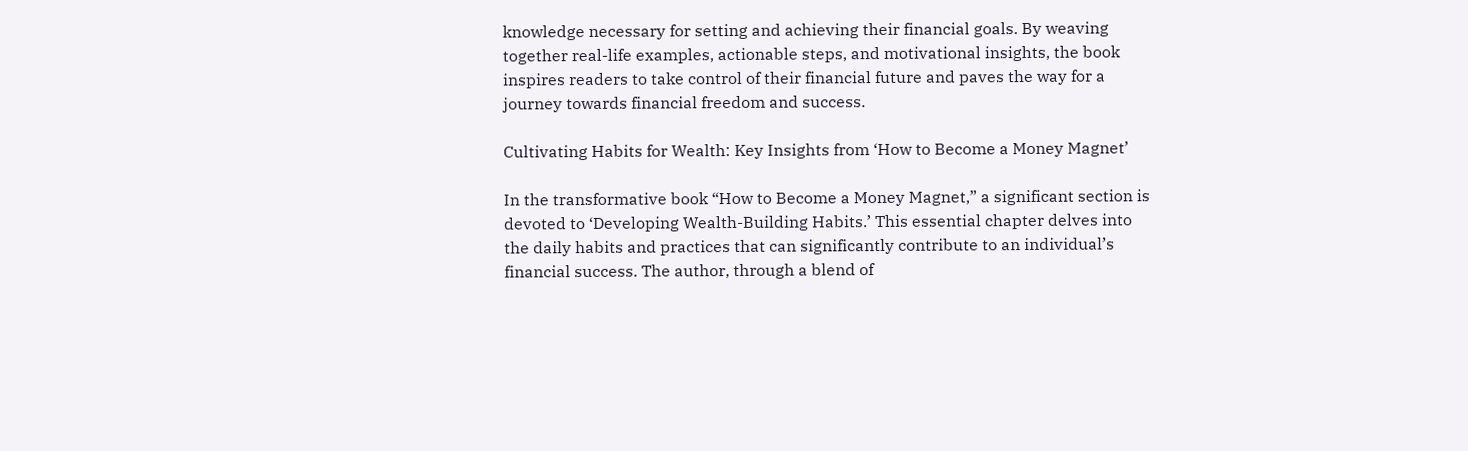knowledge necessary for setting and achieving their financial goals. By weaving together real-life examples, actionable steps, and motivational insights, the book inspires readers to take control of their financial future and paves the way for a journey towards financial freedom and success.

Cultivating Habits for Wealth: Key Insights from ‘How to Become a Money Magnet’

In the transformative book “How to Become a Money Magnet,” a significant section is devoted to ‘Developing Wealth-Building Habits.’ This essential chapter delves into the daily habits and practices that can significantly contribute to an individual’s financial success. The author, through a blend of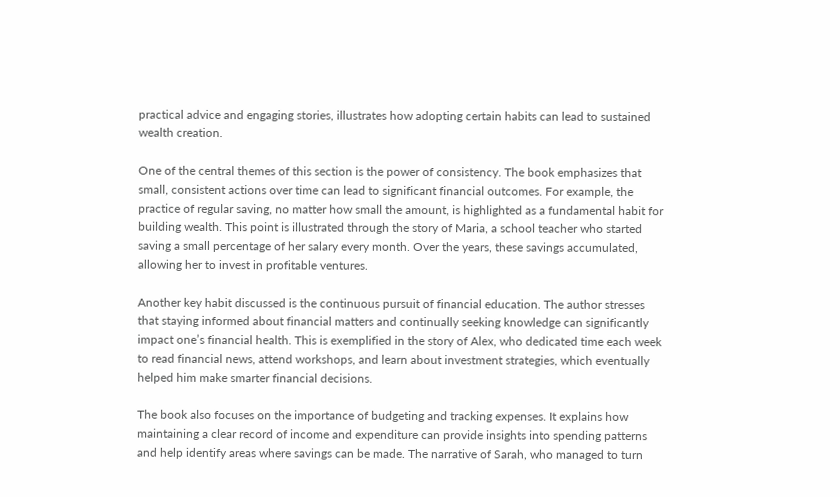practical advice and engaging stories, illustrates how adopting certain habits can lead to sustained wealth creation.

One of the central themes of this section is the power of consistency. The book emphasizes that small, consistent actions over time can lead to significant financial outcomes. For example, the practice of regular saving, no matter how small the amount, is highlighted as a fundamental habit for building wealth. This point is illustrated through the story of Maria, a school teacher who started saving a small percentage of her salary every month. Over the years, these savings accumulated, allowing her to invest in profitable ventures.

Another key habit discussed is the continuous pursuit of financial education. The author stresses that staying informed about financial matters and continually seeking knowledge can significantly impact one’s financial health. This is exemplified in the story of Alex, who dedicated time each week to read financial news, attend workshops, and learn about investment strategies, which eventually helped him make smarter financial decisions.

The book also focuses on the importance of budgeting and tracking expenses. It explains how maintaining a clear record of income and expenditure can provide insights into spending patterns and help identify areas where savings can be made. The narrative of Sarah, who managed to turn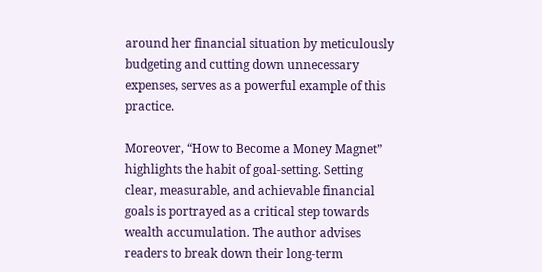around her financial situation by meticulously budgeting and cutting down unnecessary expenses, serves as a powerful example of this practice.

Moreover, “How to Become a Money Magnet” highlights the habit of goal-setting. Setting clear, measurable, and achievable financial goals is portrayed as a critical step towards wealth accumulation. The author advises readers to break down their long-term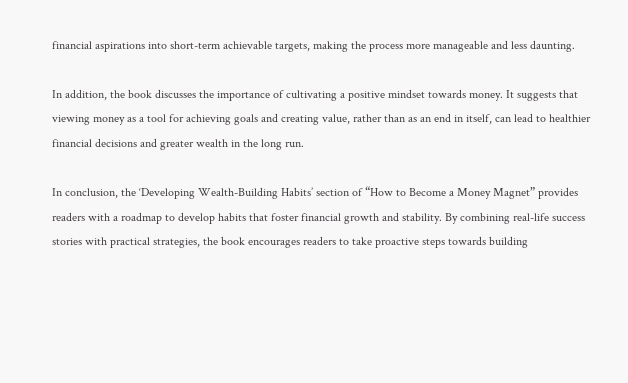financial aspirations into short-term achievable targets, making the process more manageable and less daunting.

In addition, the book discusses the importance of cultivating a positive mindset towards money. It suggests that viewing money as a tool for achieving goals and creating value, rather than as an end in itself, can lead to healthier financial decisions and greater wealth in the long run.

In conclusion, the ‘Developing Wealth-Building Habits’ section of “How to Become a Money Magnet” provides readers with a roadmap to develop habits that foster financial growth and stability. By combining real-life success stories with practical strategies, the book encourages readers to take proactive steps towards building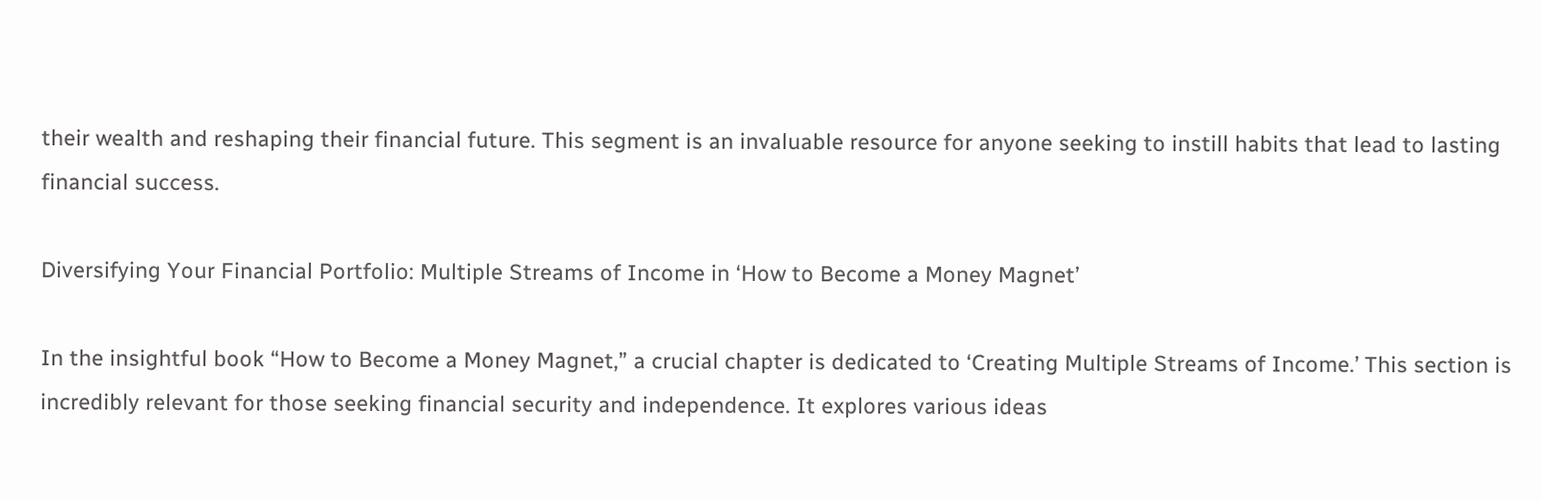their wealth and reshaping their financial future. This segment is an invaluable resource for anyone seeking to instill habits that lead to lasting financial success.

Diversifying Your Financial Portfolio: Multiple Streams of Income in ‘How to Become a Money Magnet’

In the insightful book “How to Become a Money Magnet,” a crucial chapter is dedicated to ‘Creating Multiple Streams of Income.’ This section is incredibly relevant for those seeking financial security and independence. It explores various ideas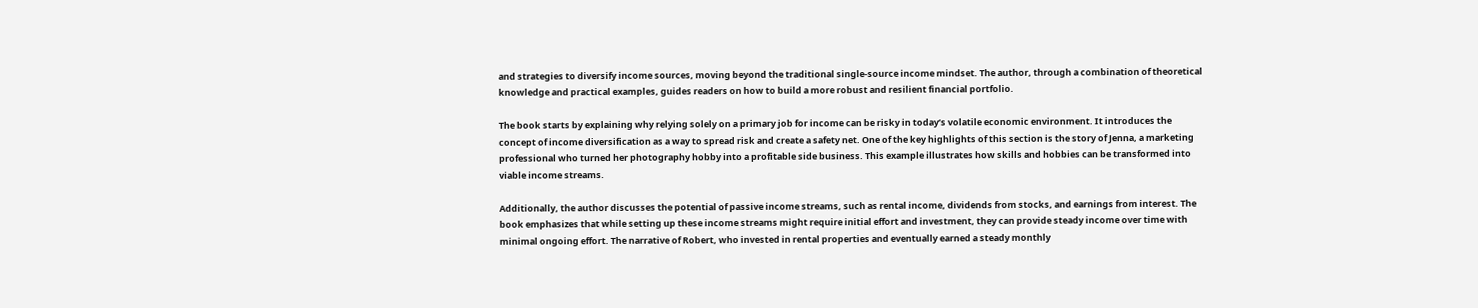and strategies to diversify income sources, moving beyond the traditional single-source income mindset. The author, through a combination of theoretical knowledge and practical examples, guides readers on how to build a more robust and resilient financial portfolio.

The book starts by explaining why relying solely on a primary job for income can be risky in today’s volatile economic environment. It introduces the concept of income diversification as a way to spread risk and create a safety net. One of the key highlights of this section is the story of Jenna, a marketing professional who turned her photography hobby into a profitable side business. This example illustrates how skills and hobbies can be transformed into viable income streams.

Additionally, the author discusses the potential of passive income streams, such as rental income, dividends from stocks, and earnings from interest. The book emphasizes that while setting up these income streams might require initial effort and investment, they can provide steady income over time with minimal ongoing effort. The narrative of Robert, who invested in rental properties and eventually earned a steady monthly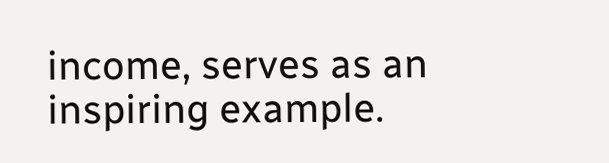income, serves as an inspiring example.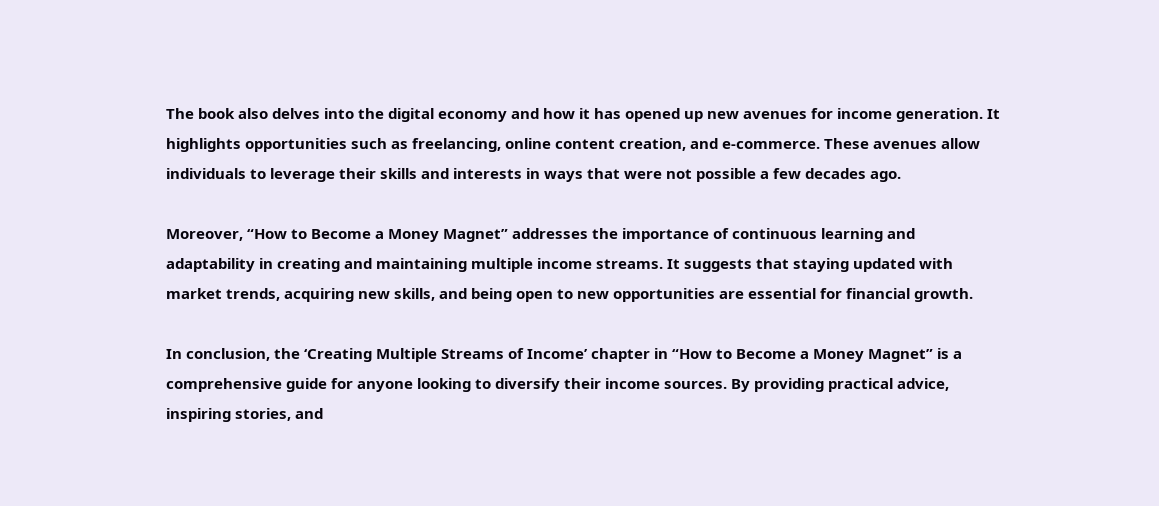The book also delves into the digital economy and how it has opened up new avenues for income generation. It highlights opportunities such as freelancing, online content creation, and e-commerce. These avenues allow individuals to leverage their skills and interests in ways that were not possible a few decades ago.

Moreover, “How to Become a Money Magnet” addresses the importance of continuous learning and adaptability in creating and maintaining multiple income streams. It suggests that staying updated with market trends, acquiring new skills, and being open to new opportunities are essential for financial growth.

In conclusion, the ‘Creating Multiple Streams of Income’ chapter in “How to Become a Money Magnet” is a comprehensive guide for anyone looking to diversify their income sources. By providing practical advice, inspiring stories, and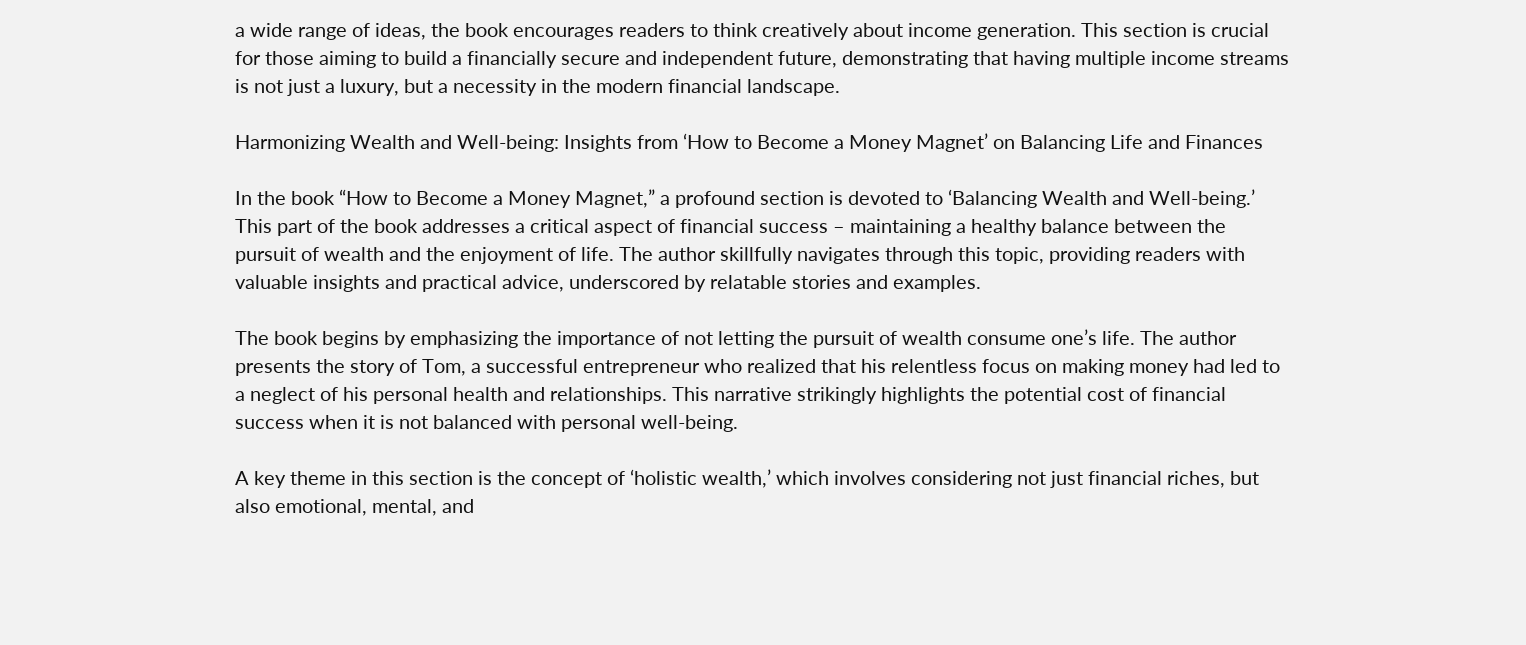a wide range of ideas, the book encourages readers to think creatively about income generation. This section is crucial for those aiming to build a financially secure and independent future, demonstrating that having multiple income streams is not just a luxury, but a necessity in the modern financial landscape.

Harmonizing Wealth and Well-being: Insights from ‘How to Become a Money Magnet’ on Balancing Life and Finances

In the book “How to Become a Money Magnet,” a profound section is devoted to ‘Balancing Wealth and Well-being.’ This part of the book addresses a critical aspect of financial success – maintaining a healthy balance between the pursuit of wealth and the enjoyment of life. The author skillfully navigates through this topic, providing readers with valuable insights and practical advice, underscored by relatable stories and examples.

The book begins by emphasizing the importance of not letting the pursuit of wealth consume one’s life. The author presents the story of Tom, a successful entrepreneur who realized that his relentless focus on making money had led to a neglect of his personal health and relationships. This narrative strikingly highlights the potential cost of financial success when it is not balanced with personal well-being.

A key theme in this section is the concept of ‘holistic wealth,’ which involves considering not just financial riches, but also emotional, mental, and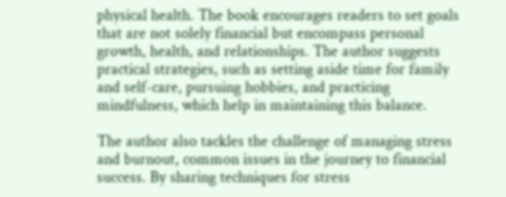physical health. The book encourages readers to set goals that are not solely financial but encompass personal growth, health, and relationships. The author suggests practical strategies, such as setting aside time for family and self-care, pursuing hobbies, and practicing mindfulness, which help in maintaining this balance.

The author also tackles the challenge of managing stress and burnout, common issues in the journey to financial success. By sharing techniques for stress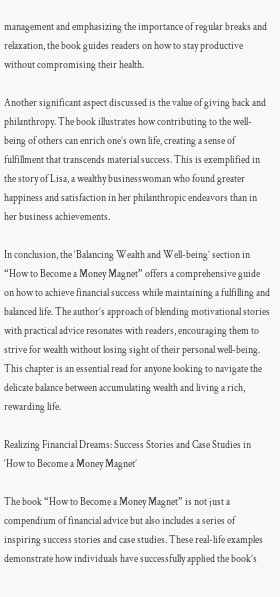management and emphasizing the importance of regular breaks and relaxation, the book guides readers on how to stay productive without compromising their health.

Another significant aspect discussed is the value of giving back and philanthropy. The book illustrates how contributing to the well-being of others can enrich one’s own life, creating a sense of fulfillment that transcends material success. This is exemplified in the story of Lisa, a wealthy businesswoman who found greater happiness and satisfaction in her philanthropic endeavors than in her business achievements.

In conclusion, the ‘Balancing Wealth and Well-being’ section in “How to Become a Money Magnet” offers a comprehensive guide on how to achieve financial success while maintaining a fulfilling and balanced life. The author’s approach of blending motivational stories with practical advice resonates with readers, encouraging them to strive for wealth without losing sight of their personal well-being. This chapter is an essential read for anyone looking to navigate the delicate balance between accumulating wealth and living a rich, rewarding life.

Realizing Financial Dreams: Success Stories and Case Studies in ‘How to Become a Money Magnet’

The book “How to Become a Money Magnet” is not just a compendium of financial advice but also includes a series of inspiring success stories and case studies. These real-life examples demonstrate how individuals have successfully applied the book’s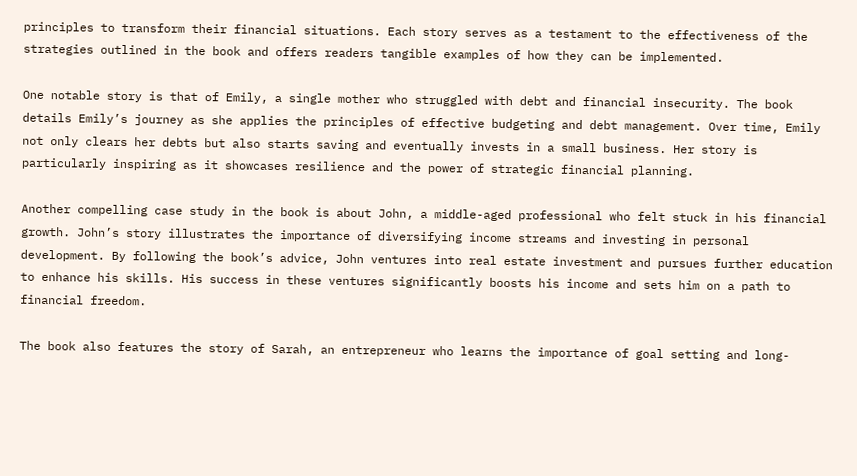principles to transform their financial situations. Each story serves as a testament to the effectiveness of the strategies outlined in the book and offers readers tangible examples of how they can be implemented.

One notable story is that of Emily, a single mother who struggled with debt and financial insecurity. The book details Emily’s journey as she applies the principles of effective budgeting and debt management. Over time, Emily not only clears her debts but also starts saving and eventually invests in a small business. Her story is particularly inspiring as it showcases resilience and the power of strategic financial planning.

Another compelling case study in the book is about John, a middle-aged professional who felt stuck in his financial growth. John’s story illustrates the importance of diversifying income streams and investing in personal development. By following the book’s advice, John ventures into real estate investment and pursues further education to enhance his skills. His success in these ventures significantly boosts his income and sets him on a path to financial freedom.

The book also features the story of Sarah, an entrepreneur who learns the importance of goal setting and long-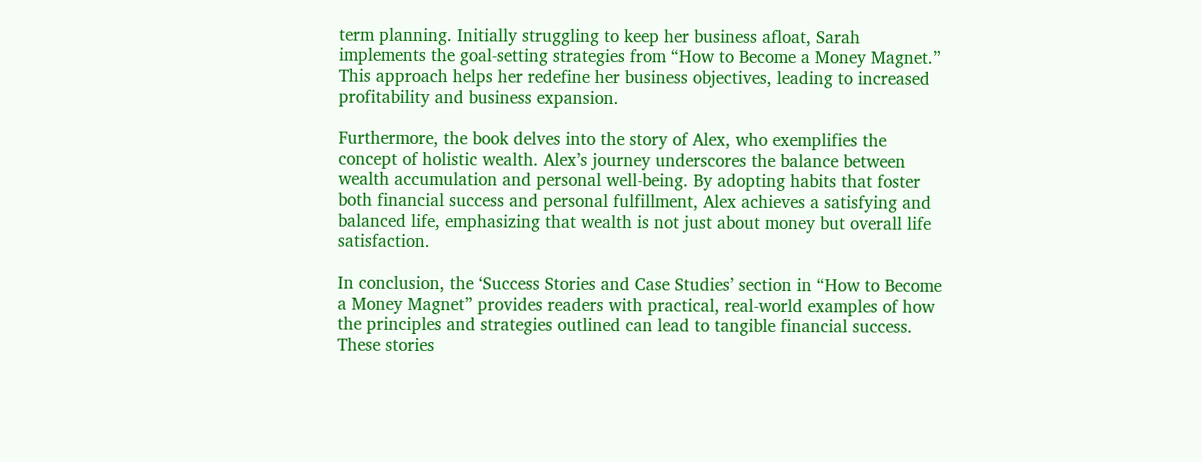term planning. Initially struggling to keep her business afloat, Sarah implements the goal-setting strategies from “How to Become a Money Magnet.” This approach helps her redefine her business objectives, leading to increased profitability and business expansion.

Furthermore, the book delves into the story of Alex, who exemplifies the concept of holistic wealth. Alex’s journey underscores the balance between wealth accumulation and personal well-being. By adopting habits that foster both financial success and personal fulfillment, Alex achieves a satisfying and balanced life, emphasizing that wealth is not just about money but overall life satisfaction.

In conclusion, the ‘Success Stories and Case Studies’ section in “How to Become a Money Magnet” provides readers with practical, real-world examples of how the principles and strategies outlined can lead to tangible financial success. These stories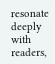resonate deeply with readers,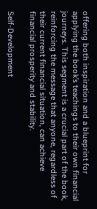offering both inspiration and a blueprint for applying the book’s teachings to their own financial journeys. This segment is a crucial part of the book, reinforcing the message that anyone, regardless of their current financial situation, can achieve financial prosperity and stability.

Self-Development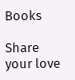Books

Share your love